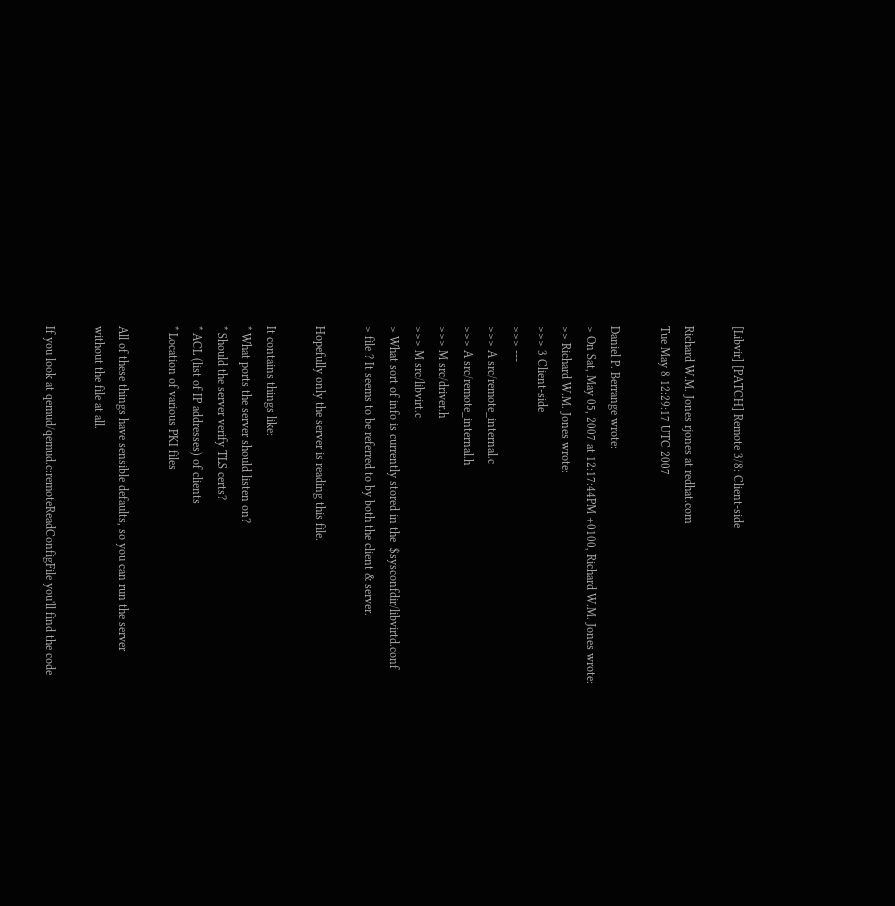[Libvir] [PATCH] Remote 3/8: Client-side

Richard W.M. Jones rjones at redhat.com
Tue May 8 12:29:17 UTC 2007

Daniel P. Berrange wrote:
> On Sat, May 05, 2007 at 12:17:44PM +0100, Richard W.M. Jones wrote:
>> Richard W.M. Jones wrote:
>>> 3 Client-side
>>> ---
>>> A src/remote_internal.c
>>> A src/remote_internal.h
>>> M src/driver.h
>>> M src/libvirt.c
> What sort of info is currently stored in the  $sysconfdir/libvirtd.conf
> file ? It seems to be referred to by both the client & server.

Hopefully only the server is reading this file.

It contains things like:
* What ports the server should listen on?
* Should the server verify TLS certs?
* ACL (list of IP addresses) of clients
* Location of various PKI files

All of these things have sensible defaults, so you can run the server
without the file at all.

If you look at qemud/qemud.c:remoteReadConfigFile you'll find the code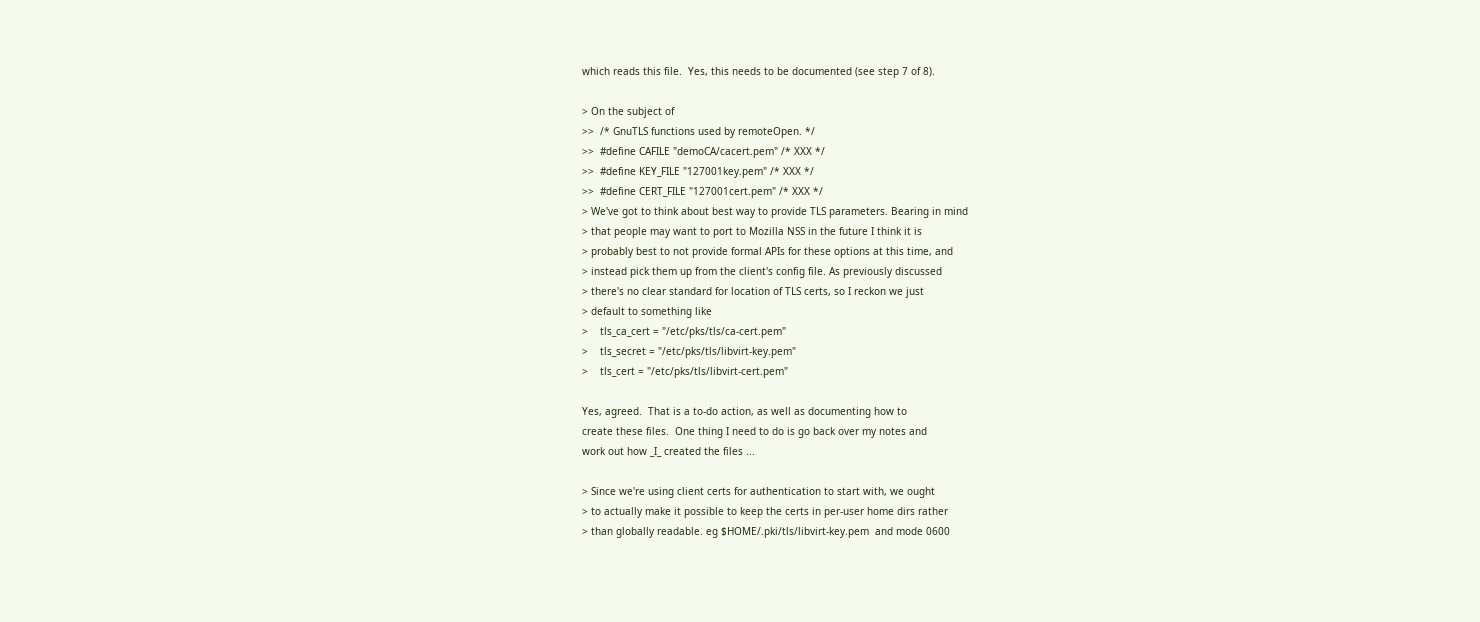which reads this file.  Yes, this needs to be documented (see step 7 of 8).

> On the subject of
>>  /* GnuTLS functions used by remoteOpen. */
>>  #define CAFILE "demoCA/cacert.pem" /* XXX */
>>  #define KEY_FILE "127001key.pem" /* XXX */
>>  #define CERT_FILE "127001cert.pem" /* XXX */
> We've got to think about best way to provide TLS parameters. Bearing in mind
> that people may want to port to Mozilla NSS in the future I think it is
> probably best to not provide formal APIs for these options at this time, and
> instead pick them up from the client's config file. As previously discussed
> there's no clear standard for location of TLS certs, so I reckon we just
> default to something like
>    tls_ca_cert = "/etc/pks/tls/ca-cert.pem"
>    tls_secret = "/etc/pks/tls/libvirt-key.pem"
>    tls_cert = "/etc/pks/tls/libvirt-cert.pem"

Yes, agreed.  That is a to-do action, as well as documenting how to
create these files.  One thing I need to do is go back over my notes and
work out how _I_ created the files ...

> Since we're using client certs for authentication to start with, we ought
> to actually make it possible to keep the certs in per-user home dirs rather
> than globally readable. eg $HOME/.pki/tls/libvirt-key.pem  and mode 0600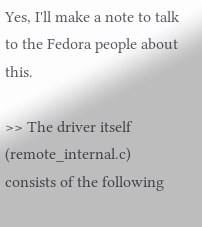Yes, I'll make a note to talk to the Fedora people about this.

>> The driver itself (remote_internal.c) consists of the following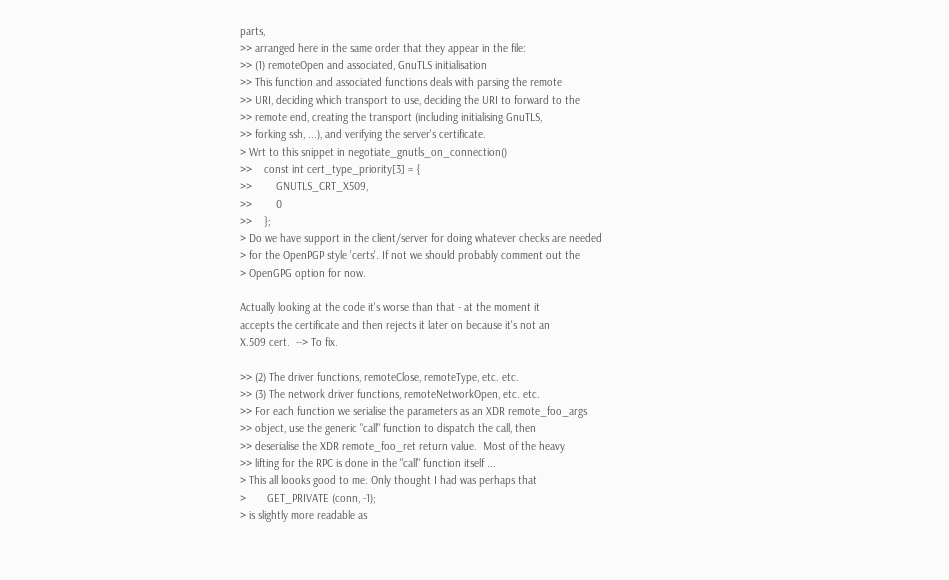parts,
>> arranged here in the same order that they appear in the file:
>> (1) remoteOpen and associated, GnuTLS initialisation
>> This function and associated functions deals with parsing the remote
>> URI, deciding which transport to use, deciding the URI to forward to the
>> remote end, creating the transport (including initialising GnuTLS,
>> forking ssh, ...), and verifying the server's certificate.
> Wrt to this snippet in negotiate_gnutls_on_connection()
>>    const int cert_type_priority[3] = {
>>        GNUTLS_CRT_X509,
>>        0
>>    };
> Do we have support in the client/server for doing whatever checks are needed
> for the OpenPGP style 'certs'. If not we should probably comment out the
> OpenGPG option for now.

Actually looking at the code it's worse than that - at the moment it
accepts the certificate and then rejects it later on because it's not an
X.509 cert.  --> To fix.

>> (2) The driver functions, remoteClose, remoteType, etc. etc.
>> (3) The network driver functions, remoteNetworkOpen, etc. etc.
>> For each function we serialise the parameters as an XDR remote_foo_args
>> object, use the generic "call" function to dispatch the call, then
>> deserialise the XDR remote_foo_ret return value.  Most of the heavy
>> lifting for the RPC is done in the "call" function itself ...
> This all loooks good to me. Only thought I had was perhaps that
>       GET_PRIVATE (conn, -1);
> is slightly more readable as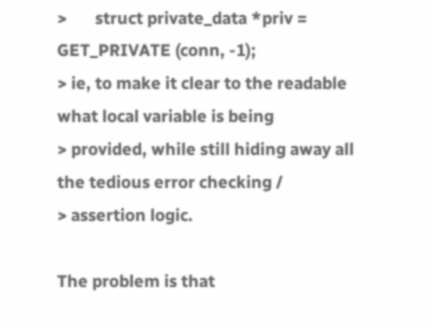>       struct private_data *priv = GET_PRIVATE (conn, -1);
> ie, to make it clear to the readable what local variable is being
> provided, while still hiding away all the tedious error checking /
> assertion logic.

The problem is that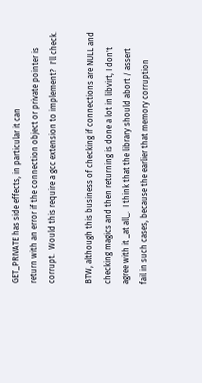GET_PRIVATE has side effects, in particular it can
return with an error if the connection object or private pointer is
corrupt.  Would this require a gcc extension to implement?  I'll check.

BTW, although this business of checking if connections are NULL and
checking magics and then returning is done a lot in libvirt, I don't
agree with it _at all_.  I think that the library should abort / assert
fail in such cases, because the earlier that memory corruption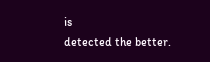is
detected the better.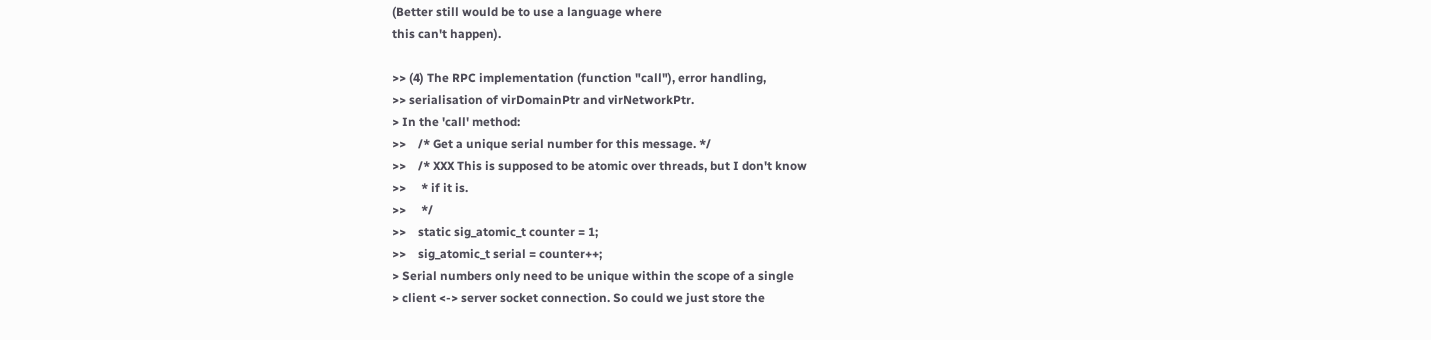(Better still would be to use a language where
this can't happen).

>> (4) The RPC implementation (function "call"), error handling,
>> serialisation of virDomainPtr and virNetworkPtr.
> In the 'call' method:
>>    /* Get a unique serial number for this message. */
>>    /* XXX This is supposed to be atomic over threads, but I don't know
>>     * if it is.
>>     */
>>    static sig_atomic_t counter = 1;
>>    sig_atomic_t serial = counter++;
> Serial numbers only need to be unique within the scope of a single
> client <-> server socket connection. So could we just store the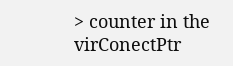> counter in the virConectPtr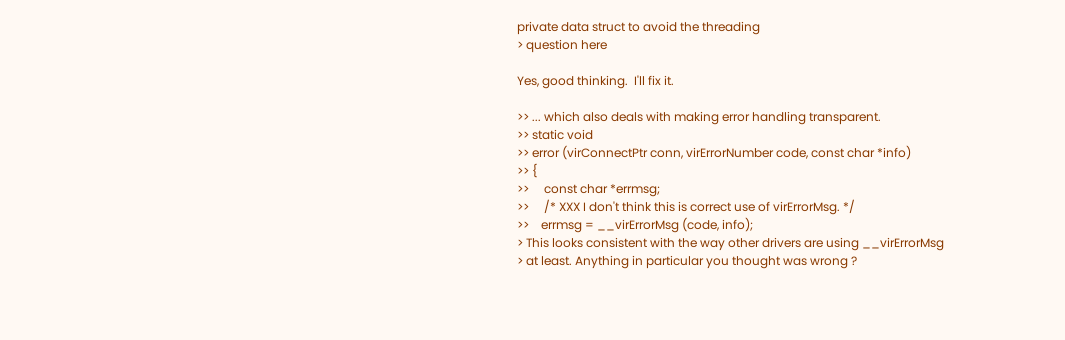private data struct to avoid the threading
> question here

Yes, good thinking.  I'll fix it.

>> ... which also deals with making error handling transparent.
>> static void
>> error (virConnectPtr conn, virErrorNumber code, const char *info)
>> {
>>     const char *errmsg;
>>     /* XXX I don't think this is correct use of virErrorMsg. */
>>    errmsg = __virErrorMsg (code, info);
> This looks consistent with the way other drivers are using __virErrorMsg
> at least. Anything in particular you thought was wrong ?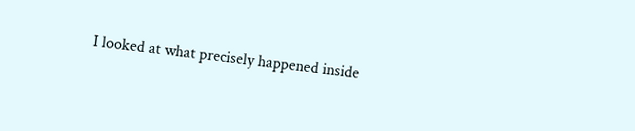I looked at what precisely happened inside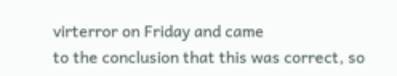virterror on Friday and came
to the conclusion that this was correct, so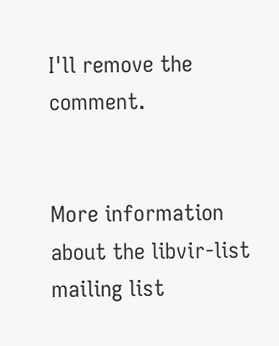I'll remove the comment.


More information about the libvir-list mailing list